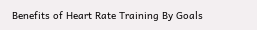Benefits of Heart Rate Training By Goals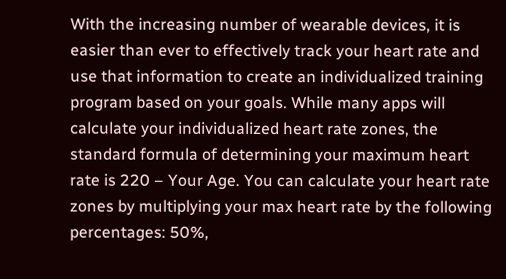With the increasing number of wearable devices, it is easier than ever to effectively track your heart rate and use that information to create an individualized training program based on your goals. While many apps will calculate your individualized heart rate zones, the standard formula of determining your maximum heart rate is 220 – Your Age. You can calculate your heart rate zones by multiplying your max heart rate by the following percentages: 50%,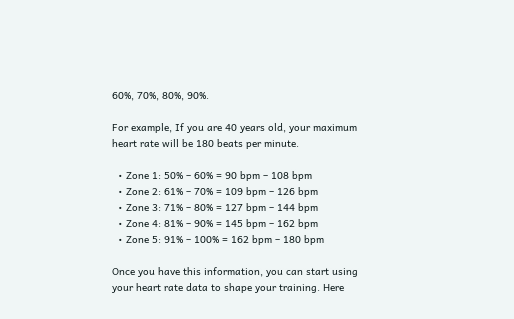60%, 70%, 80%, 90%.

For example, If you are 40 years old, your maximum heart rate will be 180 beats per minute.

  • Zone 1: 50% – 60% = 90 bpm – 108 bpm
  • Zone 2: 61% – 70% = 109 bpm – 126 bpm
  • Zone 3: 71% – 80% = 127 bpm – 144 bpm
  • Zone 4: 81% – 90% = 145 bpm – 162 bpm
  • Zone 5: 91% – 100% = 162 bpm – 180 bpm

Once you have this information, you can start using your heart rate data to shape your training. Here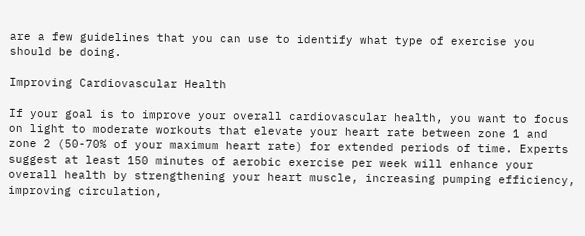are a few guidelines that you can use to identify what type of exercise you should be doing.

Improving Cardiovascular Health

If your goal is to improve your overall cardiovascular health, you want to focus on light to moderate workouts that elevate your heart rate between zone 1 and zone 2 (50-70% of your maximum heart rate) for extended periods of time. Experts suggest at least 150 minutes of aerobic exercise per week will enhance your overall health by strengthening your heart muscle, increasing pumping efficiency, improving circulation,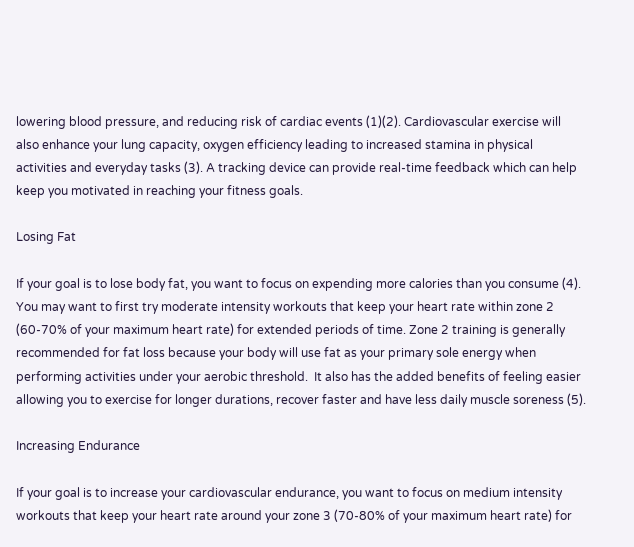lowering blood pressure, and reducing risk of cardiac events (1)(2). Cardiovascular exercise will also enhance your lung capacity, oxygen efficiency leading to increased stamina in physical activities and everyday tasks (3). A tracking device can provide real-time feedback which can help keep you motivated in reaching your fitness goals.

Losing Fat

If your goal is to lose body fat, you want to focus on expending more calories than you consume (4).  You may want to first try moderate intensity workouts that keep your heart rate within zone 2 (60-70% of your maximum heart rate) for extended periods of time. Zone 2 training is generally recommended for fat loss because your body will use fat as your primary sole energy when performing activities under your aerobic threshold.  It also has the added benefits of feeling easier allowing you to exercise for longer durations, recover faster and have less daily muscle soreness (5).

Increasing Endurance

If your goal is to increase your cardiovascular endurance, you want to focus on medium intensity workouts that keep your heart rate around your zone 3 (70-80% of your maximum heart rate) for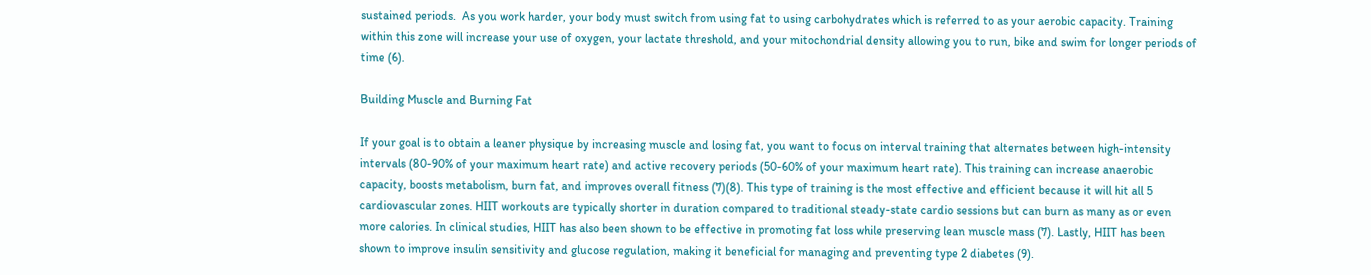sustained periods.  As you work harder, your body must switch from using fat to using carbohydrates which is referred to as your aerobic capacity. Training within this zone will increase your use of oxygen, your lactate threshold, and your mitochondrial density allowing you to run, bike and swim for longer periods of time (6).

Building Muscle and Burning Fat

If your goal is to obtain a leaner physique by increasing muscle and losing fat, you want to focus on interval training that alternates between high-intensity intervals (80-90% of your maximum heart rate) and active recovery periods (50-60% of your maximum heart rate). This training can increase anaerobic capacity, boosts metabolism, burn fat, and improves overall fitness (7)(8). This type of training is the most effective and efficient because it will hit all 5 cardiovascular zones. HIIT workouts are typically shorter in duration compared to traditional steady-state cardio sessions but can burn as many as or even more calories. In clinical studies, HIIT has also been shown to be effective in promoting fat loss while preserving lean muscle mass (7). Lastly, HIIT has been shown to improve insulin sensitivity and glucose regulation, making it beneficial for managing and preventing type 2 diabetes (9).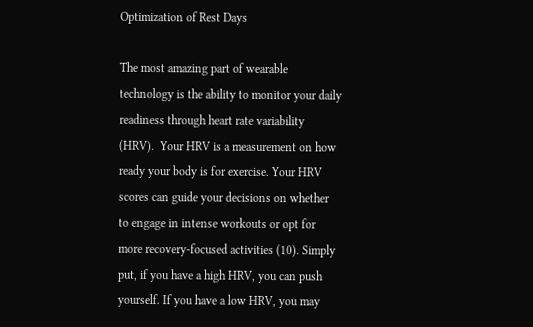Optimization of Rest Days

The most amazing part of wearable technology is the ability to monitor your daily readiness through heart rate variability (HRV).  Your HRV is a measurement on how ready your body is for exercise. Your HRV scores can guide your decisions on whether to engage in intense workouts or opt for more recovery-focused activities (10). Simply put, if you have a high HRV, you can push yourself. If you have a low HRV, you may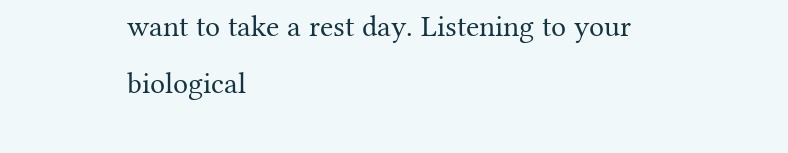want to take a rest day. Listening to your biological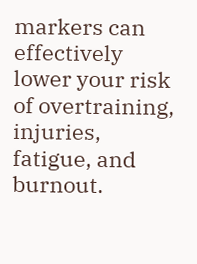markers can effectively lower your risk of overtraining, injuries, fatigue, and burnout.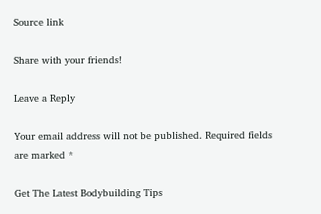Source link

Share with your friends!

Leave a Reply

Your email address will not be published. Required fields are marked *

Get The Latest Bodybuilding Tips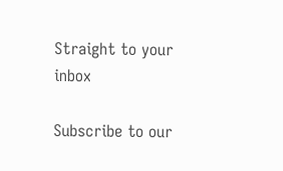Straight to your inbox

Subscribe to our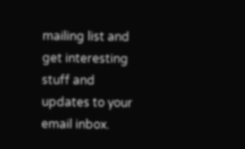mailing list and get interesting stuff and updates to your email inbox.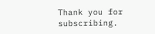Thank you for subscribing.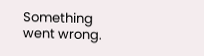Something went wrong.